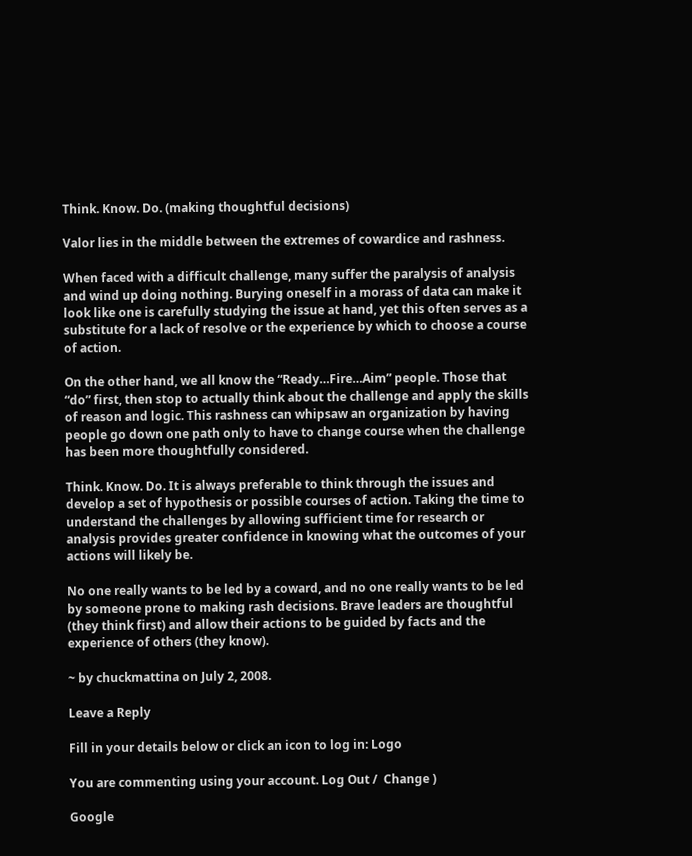Think. Know. Do. (making thoughtful decisions)

Valor lies in the middle between the extremes of cowardice and rashness.

When faced with a difficult challenge, many suffer the paralysis of analysis and wind up doing nothing. Burying oneself in a morass of data can make it look like one is carefully studying the issue at hand, yet this often serves as a substitute for a lack of resolve or the experience by which to choose a course of action.

On the other hand, we all know the “Ready…Fire…Aim” people. Those that “do” first, then stop to actually think about the challenge and apply the skills of reason and logic. This rashness can whipsaw an organization by having people go down one path only to have to change course when the challenge has been more thoughtfully considered.

Think. Know. Do. It is always preferable to think through the issues and develop a set of hypothesis or possible courses of action. Taking the time to understand the challenges by allowing sufficient time for research or analysis provides greater confidence in knowing what the outcomes of your actions will likely be.

No one really wants to be led by a coward, and no one really wants to be led by someone prone to making rash decisions. Brave leaders are thoughtful (they think first) and allow their actions to be guided by facts and the experience of others (they know).

~ by chuckmattina on July 2, 2008.

Leave a Reply

Fill in your details below or click an icon to log in: Logo

You are commenting using your account. Log Out /  Change )

Google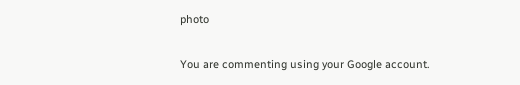photo

You are commenting using your Google account.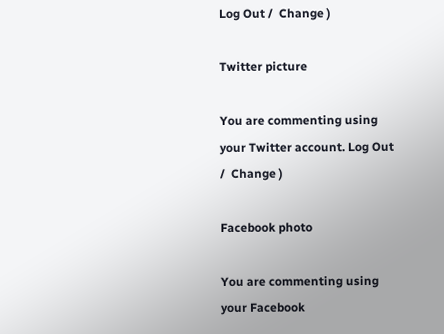Log Out /  Change )

Twitter picture

You are commenting using your Twitter account. Log Out /  Change )

Facebook photo

You are commenting using your Facebook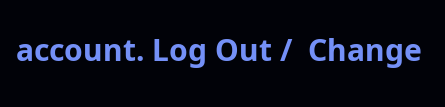account. Log Out /  Change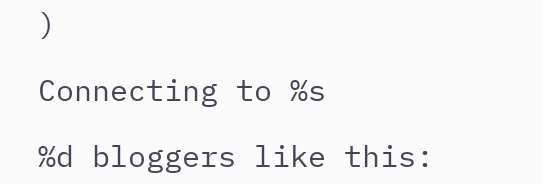)

Connecting to %s

%d bloggers like this: